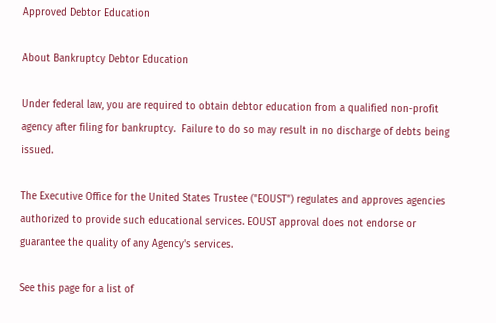Approved Debtor Education

About Bankruptcy Debtor Education

Under federal law, you are required to obtain debtor education from a qualified non-profit agency after filing for bankruptcy.  Failure to do so may result in no discharge of debts being issued.

The Executive Office for the United States Trustee ("EOUST") regulates and approves agencies authorized to provide such educational services. EOUST approval does not endorse or guarantee the quality of any Agency's services.

See this page for a list of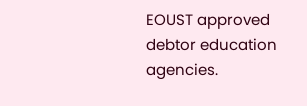EOUST approved debtor education agencies.